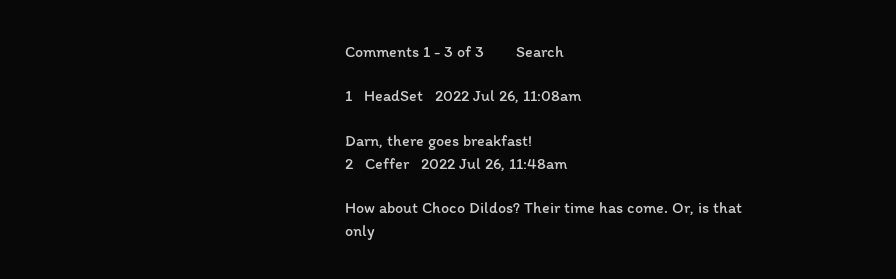Comments 1 - 3 of 3        Search

1   HeadSet   2022 Jul 26, 11:08am

Darn, there goes breakfast!
2   Ceffer   2022 Jul 26, 11:48am

How about Choco Dildos? Their time has come. Or, is that only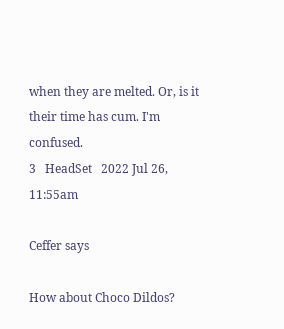when they are melted. Or, is it their time has cum. I'm confused.
3   HeadSet   2022 Jul 26, 11:55am

Ceffer says

How about Choco Dildos?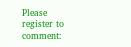Please register to comment: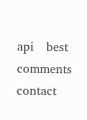api   best comments   contact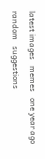latest images   memes   one year ago   random   suggestions